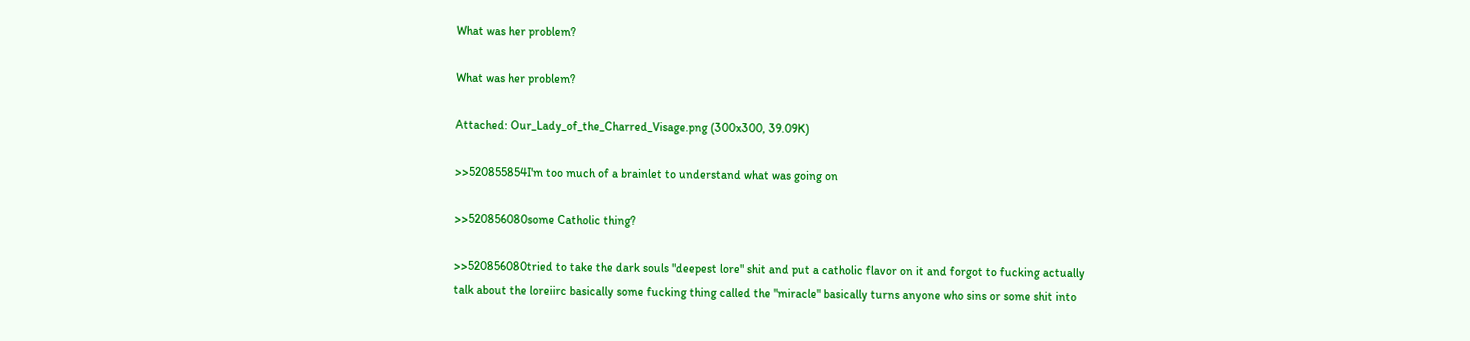What was her problem?

What was her problem?

Attached: Our_Lady_of_the_Charred_Visage.png (300x300, 39.09K)

>>520855854I'm too much of a brainlet to understand what was going on

>>520856080some Catholic thing?

>>520856080tried to take the dark souls "deepest lore" shit and put a catholic flavor on it and forgot to fucking actually talk about the loreiirc basically some fucking thing called the "miracle" basically turns anyone who sins or some shit into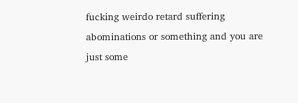fucking weirdo retard suffering abominations or something and you are just some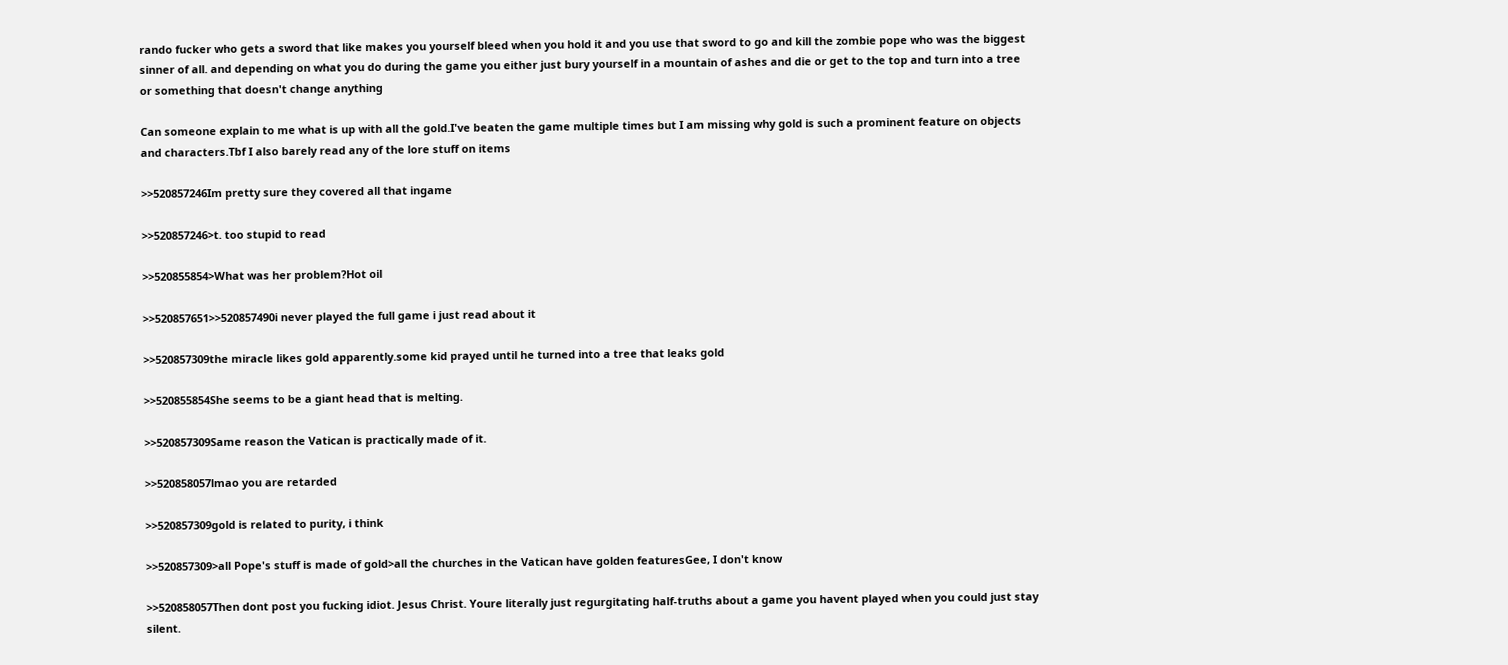rando fucker who gets a sword that like makes you yourself bleed when you hold it and you use that sword to go and kill the zombie pope who was the biggest sinner of all. and depending on what you do during the game you either just bury yourself in a mountain of ashes and die or get to the top and turn into a tree or something that doesn't change anything

Can someone explain to me what is up with all the gold.I've beaten the game multiple times but I am missing why gold is such a prominent feature on objects and characters.Tbf I also barely read any of the lore stuff on items

>>520857246Im pretty sure they covered all that ingame

>>520857246>t. too stupid to read

>>520855854>What was her problem?Hot oil

>>520857651>>520857490i never played the full game i just read about it

>>520857309the miracle likes gold apparently.some kid prayed until he turned into a tree that leaks gold

>>520855854She seems to be a giant head that is melting.

>>520857309Same reason the Vatican is practically made of it.

>>520858057lmao you are retarded

>>520857309gold is related to purity, i think

>>520857309>all Pope's stuff is made of gold>all the churches in the Vatican have golden featuresGee, I don't know

>>520858057Then dont post you fucking idiot. Jesus Christ. Youre literally just regurgitating half-truths about a game you havent played when you could just stay silent.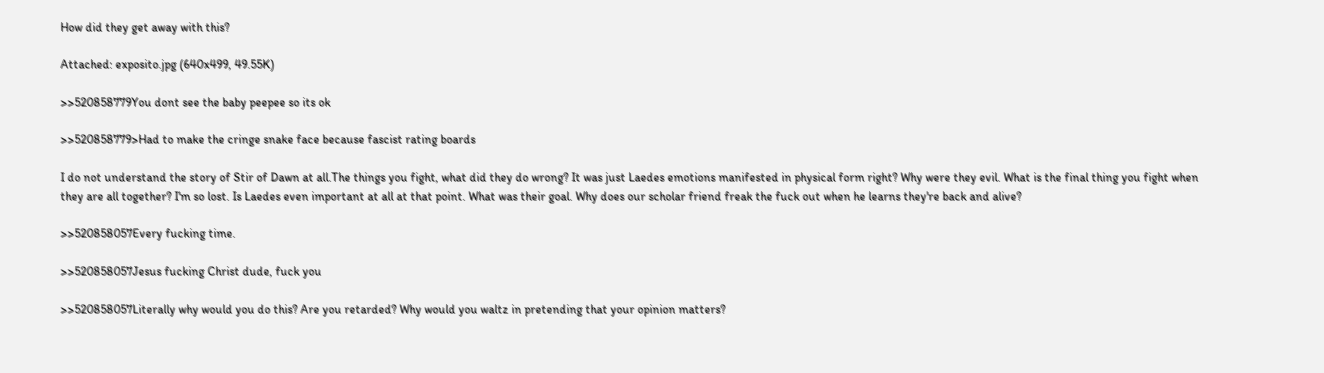How did they get away with this?

Attached: exposito.jpg (640x499, 49.55K)

>>520858779You dont see the baby peepee so its ok

>>520858779>Had to make the cringe snake face because fascist rating boards

I do not understand the story of Stir of Dawn at all.The things you fight, what did they do wrong? It was just Laedes emotions manifested in physical form right? Why were they evil. What is the final thing you fight when they are all together? I'm so lost. Is Laedes even important at all at that point. What was their goal. Why does our scholar friend freak the fuck out when he learns they're back and alive?

>>520858057Every fucking time.

>>520858057Jesus fucking Christ dude, fuck you

>>520858057Literally why would you do this? Are you retarded? Why would you waltz in pretending that your opinion matters?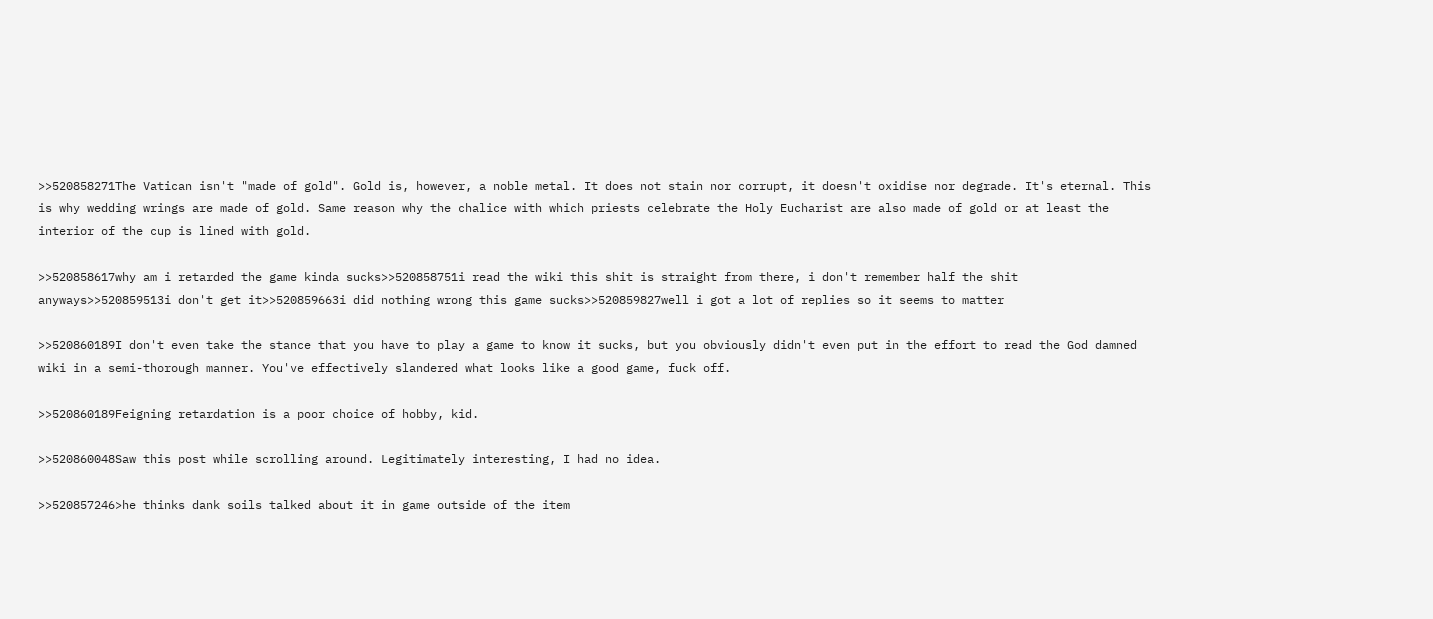>>520858271The Vatican isn't "made of gold". Gold is, however, a noble metal. It does not stain nor corrupt, it doesn't oxidise nor degrade. It's eternal. This is why wedding wrings are made of gold. Same reason why the chalice with which priests celebrate the Holy Eucharist are also made of gold or at least the interior of the cup is lined with gold.

>>520858617why am i retarded the game kinda sucks>>520858751i read the wiki this shit is straight from there, i don't remember half the shit anyways>>520859513i don't get it>>520859663i did nothing wrong this game sucks>>520859827well i got a lot of replies so it seems to matter

>>520860189I don't even take the stance that you have to play a game to know it sucks, but you obviously didn't even put in the effort to read the God damned wiki in a semi-thorough manner. You've effectively slandered what looks like a good game, fuck off.

>>520860189Feigning retardation is a poor choice of hobby, kid.

>>520860048Saw this post while scrolling around. Legitimately interesting, I had no idea.

>>520857246>he thinks dank soils talked about it in game outside of the item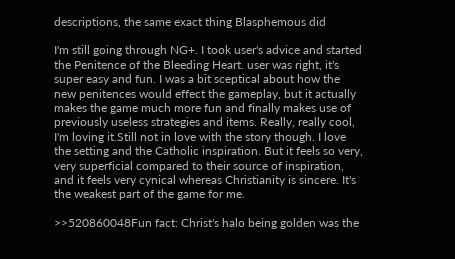descriptions, the same exact thing Blasphemous did

I'm still going through NG+. I took user's advice and started the Penitence of the Bleeding Heart. user was right, it's super easy and fun. I was a bit sceptical about how the new penitences would effect the gameplay, but it actually makes the game much more fun and finally makes use of previously useless strategies and items. Really, really cool, I'm loving it.Still not in love with the story though. I love the setting and the Catholic inspiration. But it feels so very, very superficial compared to their source of inspiration, and it feels very cynical whereas Christianity is sincere. It's the weakest part of the game for me.

>>520860048Fun fact: Christ's halo being golden was the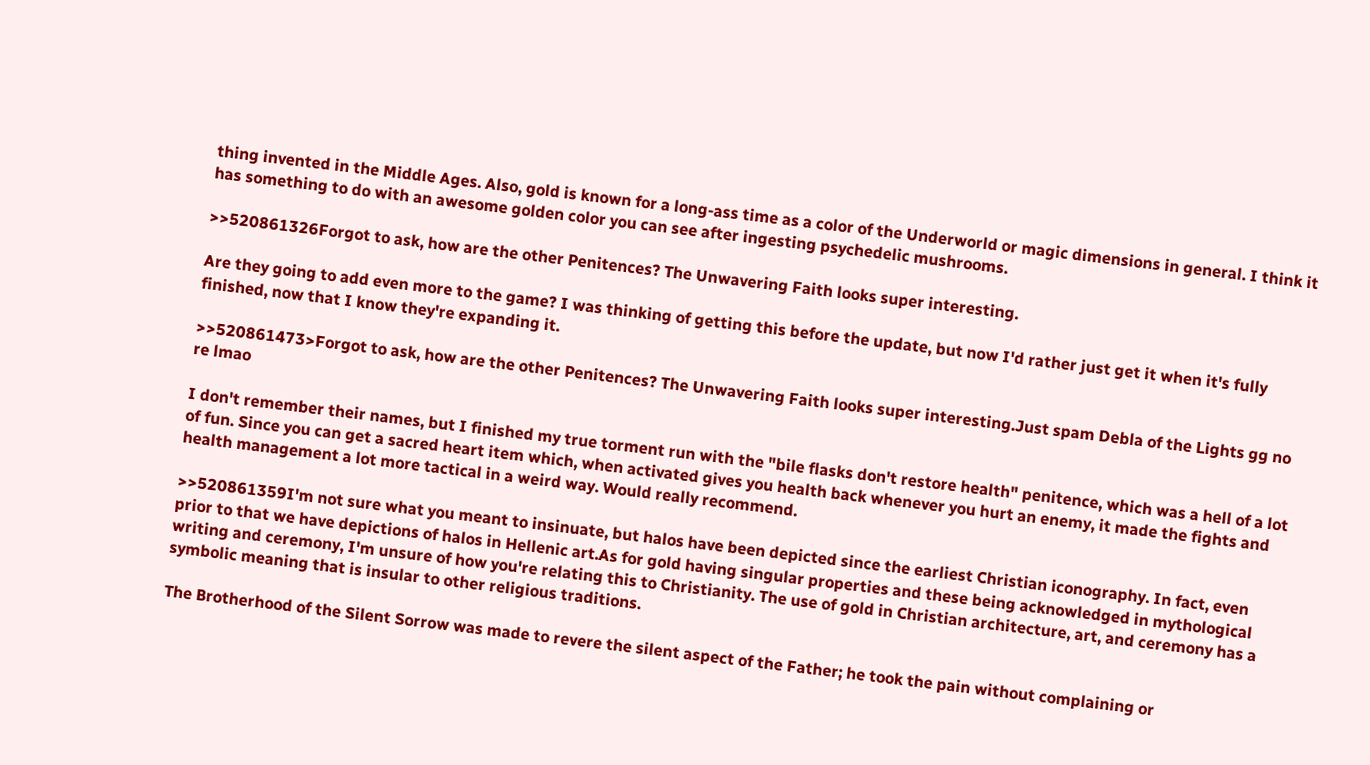thing invented in the Middle Ages. Also, gold is known for a long-ass time as a color of the Underworld or magic dimensions in general. I think it has something to do with an awesome golden color you can see after ingesting psychedelic mushrooms.

>>520861326Forgot to ask, how are the other Penitences? The Unwavering Faith looks super interesting.

Are they going to add even more to the game? I was thinking of getting this before the update, but now I'd rather just get it when it's fully finished, now that I know they're expanding it.

>>520861473>Forgot to ask, how are the other Penitences? The Unwavering Faith looks super interesting.Just spam Debla of the Lights gg no re lmao

I don't remember their names, but I finished my true torment run with the "bile flasks don't restore health" penitence, which was a hell of a lot of fun. Since you can get a sacred heart item which, when activated gives you health back whenever you hurt an enemy, it made the fights and health management a lot more tactical in a weird way. Would really recommend.

>>520861359I'm not sure what you meant to insinuate, but halos have been depicted since the earliest Christian iconography. In fact, even prior to that we have depictions of halos in Hellenic art.As for gold having singular properties and these being acknowledged in mythological writing and ceremony, I'm unsure of how you're relating this to Christianity. The use of gold in Christian architecture, art, and ceremony has a symbolic meaning that is insular to other religious traditions.

The Brotherhood of the Silent Sorrow was made to revere the silent aspect of the Father; he took the pain without complaining or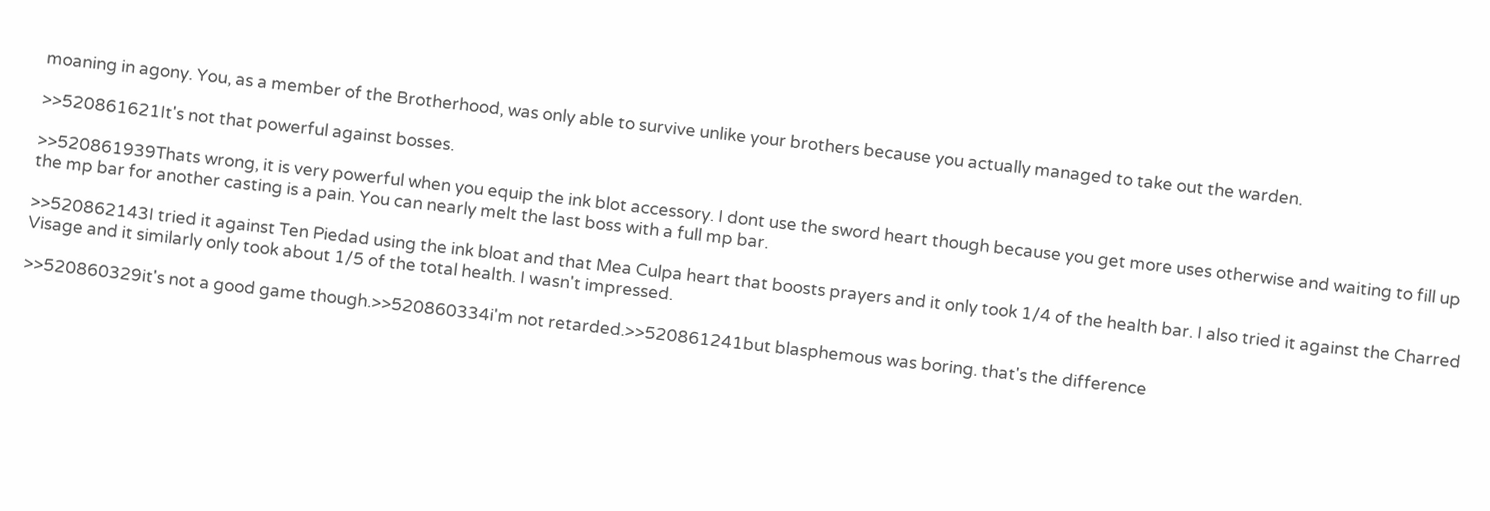moaning in agony. You, as a member of the Brotherhood, was only able to survive unlike your brothers because you actually managed to take out the warden.

>>520861621It's not that powerful against bosses.

>>520861939Thats wrong, it is very powerful when you equip the ink blot accessory. I dont use the sword heart though because you get more uses otherwise and waiting to fill up the mp bar for another casting is a pain. You can nearly melt the last boss with a full mp bar.

>>520862143I tried it against Ten Piedad using the ink bloat and that Mea Culpa heart that boosts prayers and it only took 1/4 of the health bar. I also tried it against the Charred Visage and it similarly only took about 1/5 of the total health. I wasn't impressed.

>>520860329it's not a good game though.>>520860334i'm not retarded.>>520861241but blasphemous was boring. that's the difference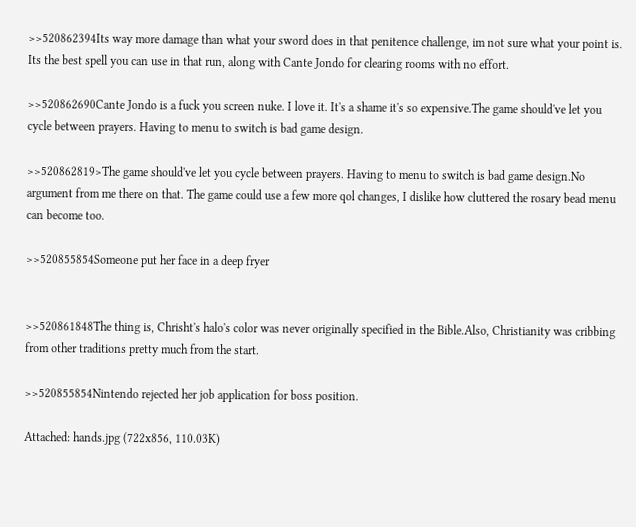>>520862394Its way more damage than what your sword does in that penitence challenge, im not sure what your point is. Its the best spell you can use in that run, along with Cante Jondo for clearing rooms with no effort.

>>520862690Cante Jondo is a fuck you screen nuke. I love it. It's a shame it's so expensive.The game should've let you cycle between prayers. Having to menu to switch is bad game design.

>>520862819>The game should've let you cycle between prayers. Having to menu to switch is bad game design.No argument from me there on that. The game could use a few more qol changes, I dislike how cluttered the rosary bead menu can become too.

>>520855854Someone put her face in a deep fryer


>>520861848The thing is, Chrisht's halo's color was never originally specified in the Bible.Also, Christianity was cribbing from other traditions pretty much from the start.

>>520855854Nintendo rejected her job application for boss position.

Attached: hands.jpg (722x856, 110.03K)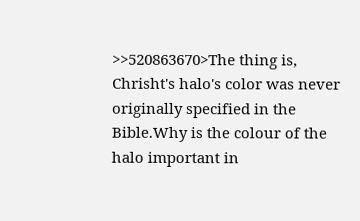>>520863670>The thing is, Chrisht's halo's color was never originally specified in the Bible.Why is the colour of the halo important in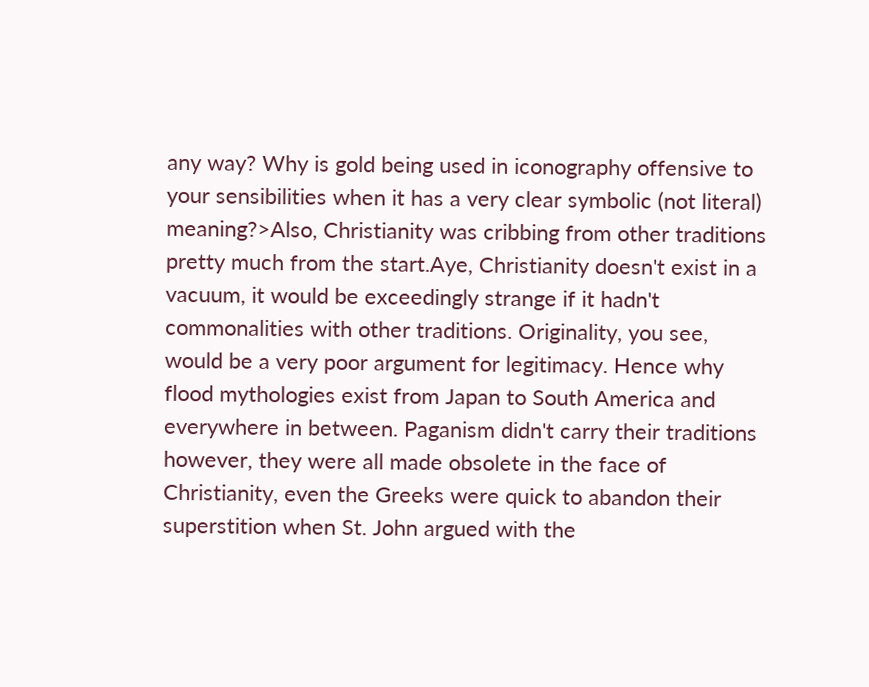any way? Why is gold being used in iconography offensive to your sensibilities when it has a very clear symbolic (not literal) meaning?>Also, Christianity was cribbing from other traditions pretty much from the start.Aye, Christianity doesn't exist in a vacuum, it would be exceedingly strange if it hadn't commonalities with other traditions. Originality, you see, would be a very poor argument for legitimacy. Hence why flood mythologies exist from Japan to South America and everywhere in between. Paganism didn't carry their traditions however, they were all made obsolete in the face of Christianity, even the Greeks were quick to abandon their superstition when St. John argued with the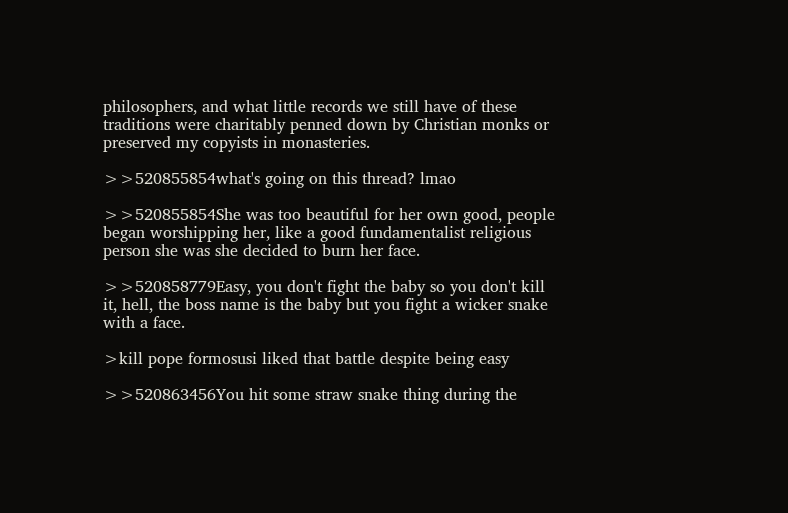philosophers, and what little records we still have of these traditions were charitably penned down by Christian monks or preserved my copyists in monasteries.

>>520855854what's going on this thread? lmao

>>520855854She was too beautiful for her own good, people began worshipping her, like a good fundamentalist religious person she was she decided to burn her face.

>>520858779Easy, you don't fight the baby so you don't kill it, hell, the boss name is the baby but you fight a wicker snake with a face.

>kill pope formosusi liked that battle despite being easy

>>520863456You hit some straw snake thing during the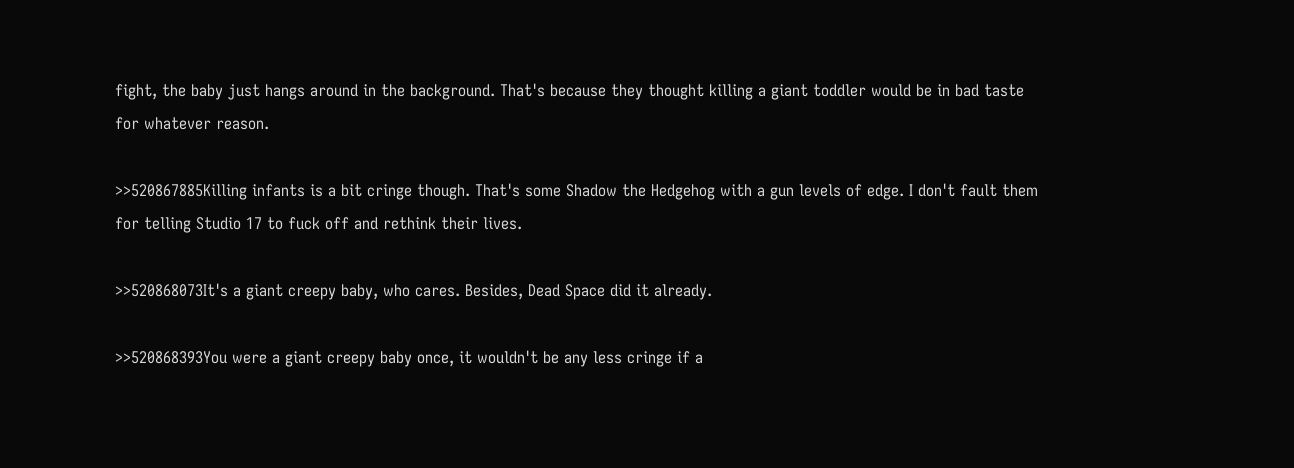fight, the baby just hangs around in the background. That's because they thought killing a giant toddler would be in bad taste for whatever reason.

>>520867885Killing infants is a bit cringe though. That's some Shadow the Hedgehog with a gun levels of edge. I don't fault them for telling Studio 17 to fuck off and rethink their lives.

>>520868073It's a giant creepy baby, who cares. Besides, Dead Space did it already.

>>520868393You were a giant creepy baby once, it wouldn't be any less cringe if a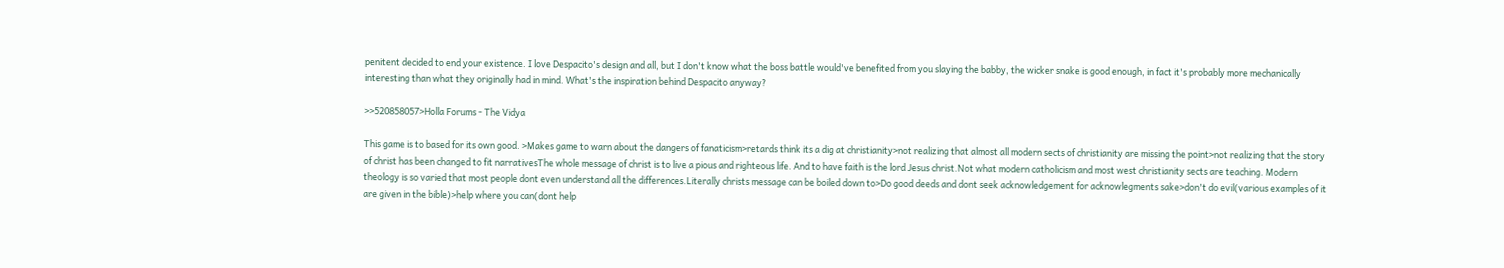penitent decided to end your existence. I love Despacito's design and all, but I don't know what the boss battle would've benefited from you slaying the babby, the wicker snake is good enough, in fact it's probably more mechanically interesting than what they originally had in mind. What's the inspiration behind Despacito anyway?

>>520858057>Holla Forums - The Vidya

This game is to based for its own good. >Makes game to warn about the dangers of fanaticism>retards think its a dig at christianity>not realizing that almost all modern sects of christianity are missing the point>not realizing that the story of christ has been changed to fit narrativesThe whole message of christ is to live a pious and righteous life. And to have faith is the lord Jesus christ.Not what modern catholicism and most west christianity sects are teaching. Modern theology is so varied that most people dont even understand all the differences.Literally christs message can be boiled down to>Do good deeds and dont seek acknowledgement for acknowlegments sake>don't do evil(various examples of it are given in the bible)>help where you can(dont help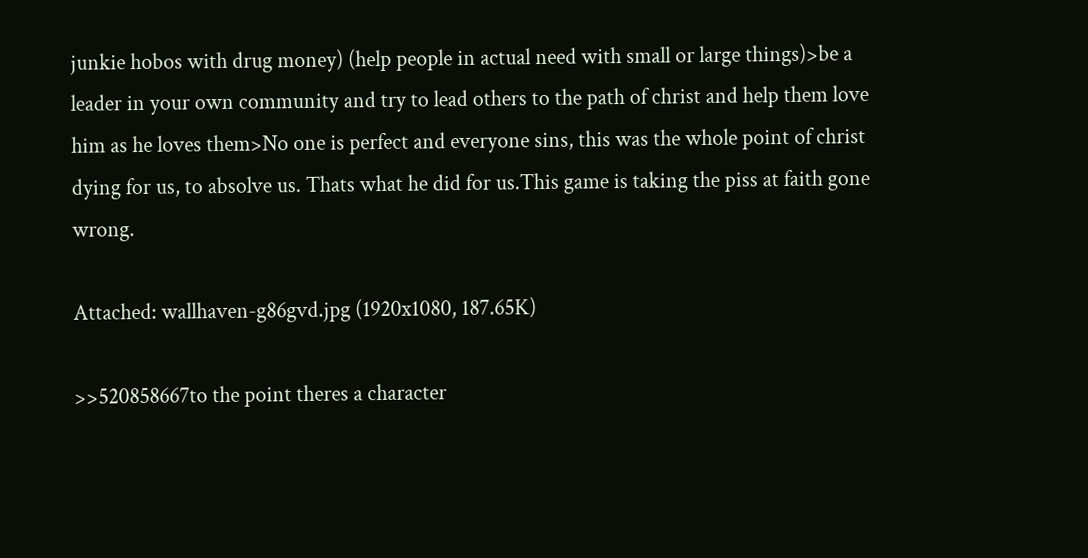junkie hobos with drug money) (help people in actual need with small or large things)>be a leader in your own community and try to lead others to the path of christ and help them love him as he loves them>No one is perfect and everyone sins, this was the whole point of christ dying for us, to absolve us. Thats what he did for us.This game is taking the piss at faith gone wrong.

Attached: wallhaven-g86gvd.jpg (1920x1080, 187.65K)

>>520858667to the point theres a character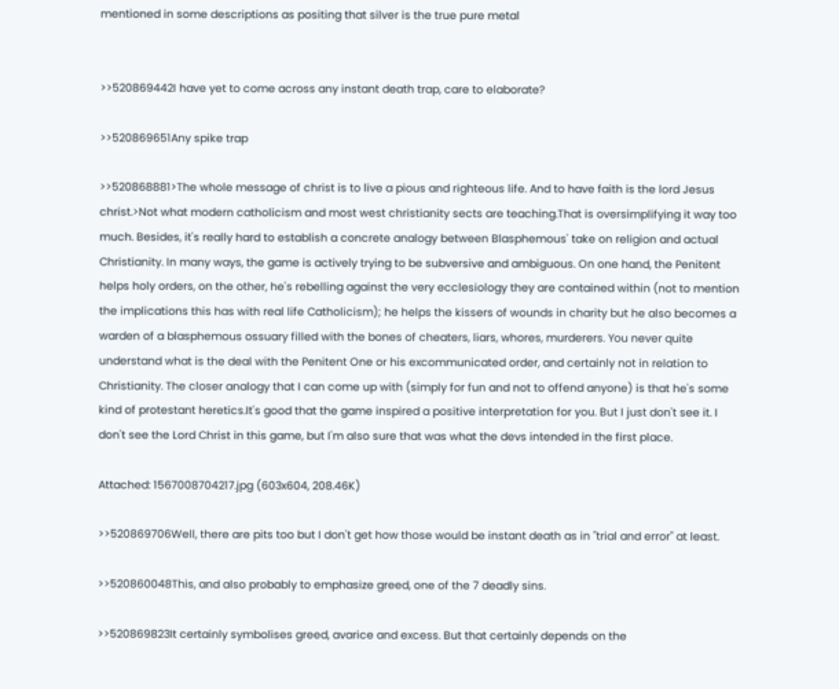mentioned in some descriptions as positing that silver is the true pure metal


>>520869442I have yet to come across any instant death trap, care to elaborate?

>>520869651Any spike trap

>>520868881>The whole message of christ is to live a pious and righteous life. And to have faith is the lord Jesus christ.>Not what modern catholicism and most west christianity sects are teaching.That is oversimplifying it way too much. Besides, it's really hard to establish a concrete analogy between Blasphemous' take on religion and actual Christianity. In many ways, the game is actively trying to be subversive and ambiguous. On one hand, the Penitent helps holy orders, on the other, he's rebelling against the very ecclesiology they are contained within (not to mention the implications this has with real life Catholicism); he helps the kissers of wounds in charity but he also becomes a warden of a blasphemous ossuary filled with the bones of cheaters, liars, whores, murderers. You never quite understand what is the deal with the Penitent One or his excommunicated order, and certainly not in relation to Christianity. The closer analogy that I can come up with (simply for fun and not to offend anyone) is that he's some kind of protestant heretics.It's good that the game inspired a positive interpretation for you. But I just don't see it. I don't see the Lord Christ in this game, but I'm also sure that was what the devs intended in the first place.

Attached: 1567008704217.jpg (603x604, 208.46K)

>>520869706Well, there are pits too but I don't get how those would be instant death as in "trial and error" at least.

>>520860048This, and also probably to emphasize greed, one of the 7 deadly sins.

>>520869823It certainly symbolises greed, avarice and excess. But that certainly depends on the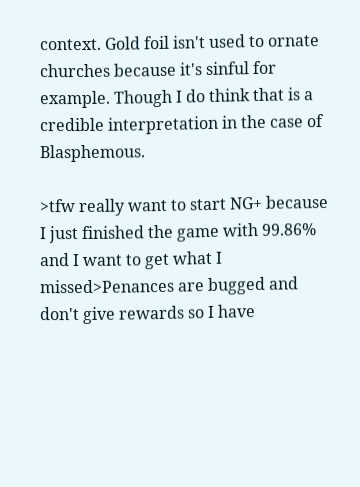context. Gold foil isn't used to ornate churches because it's sinful for example. Though I do think that is a credible interpretation in the case of Blasphemous.

>tfw really want to start NG+ because I just finished the game with 99.86% and I want to get what I missed>Penances are bugged and don't give rewards so I have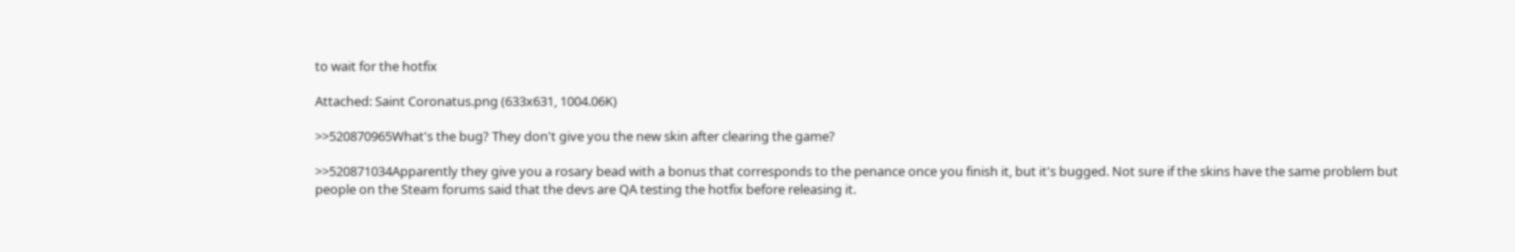to wait for the hotfix

Attached: Saint Coronatus.png (633x631, 1004.06K)

>>520870965What's the bug? They don't give you the new skin after clearing the game?

>>520871034Apparently they give you a rosary bead with a bonus that corresponds to the penance once you finish it, but it's bugged. Not sure if the skins have the same problem but people on the Steam forums said that the devs are QA testing the hotfix before releasing it.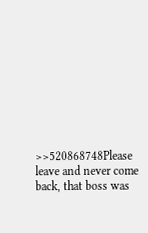>>520868748Please leave and never come back, that boss was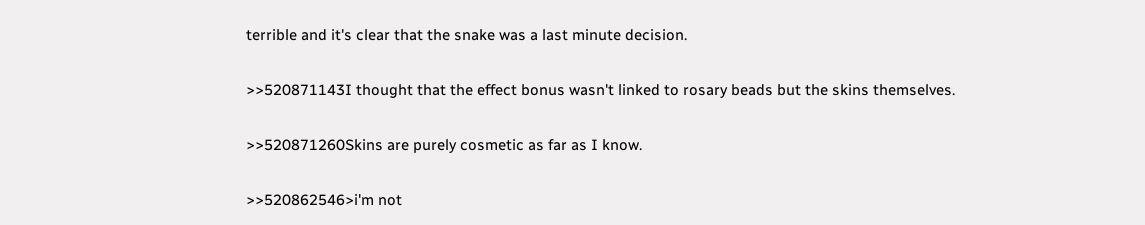terrible and it's clear that the snake was a last minute decision.

>>520871143I thought that the effect bonus wasn't linked to rosary beads but the skins themselves.

>>520871260Skins are purely cosmetic as far as I know.

>>520862546>i'm not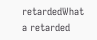retardedWhat a retarded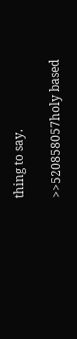thing to say.

>>520858057holy based